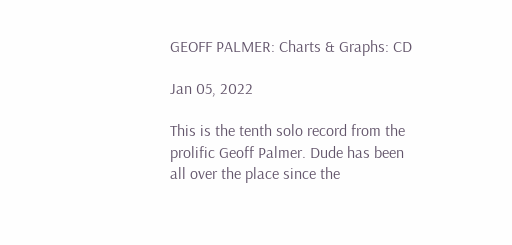GEOFF PALMER: Charts & Graphs: CD

Jan 05, 2022

This is the tenth solo record from the prolific Geoff Palmer. Dude has been all over the place since the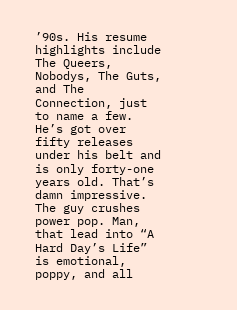’90s. His resume highlights include The Queers, Nobodys, The Guts, and The Connection, just to name a few. He’s got over fifty releases under his belt and is only forty-one years old. That’s damn impressive. The guy crushes power pop. Man, that lead into “A Hard Day’s Life” is emotional, poppy, and all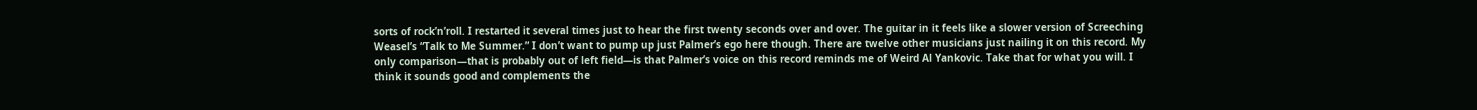sorts of rock’n’roll. I restarted it several times just to hear the first twenty seconds over and over. The guitar in it feels like a slower version of Screeching Weasel’s “Talk to Me Summer.” I don’t want to pump up just Palmer’s ego here though. There are twelve other musicians just nailing it on this record. My only comparison—that is probably out of left field—is that Palmer’s voice on this record reminds me of Weird Al Yankovic. Take that for what you will. I think it sounds good and complements the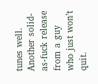tunes well. Another solid-as-fuck release from a guy who just won’t quit.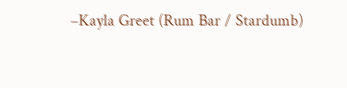–Kayla Greet (Rum Bar / Stardumb)